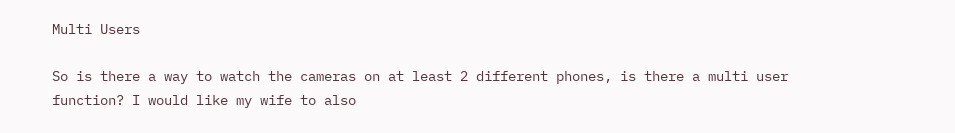Multi Users

So is there a way to watch the cameras on at least 2 different phones, is there a multi user function? I would like my wife to also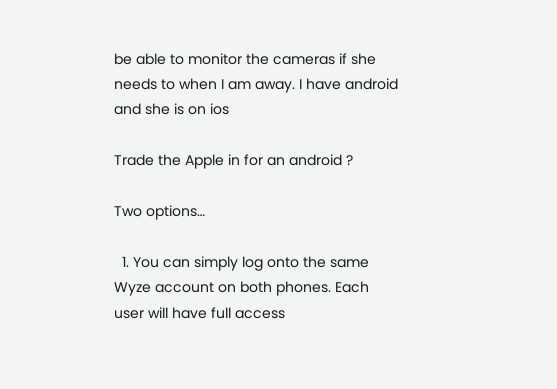be able to monitor the cameras if she needs to when I am away. I have android and she is on ios

Trade the Apple in for an android ?

Two options…

  1. You can simply log onto the same Wyze account on both phones. Each user will have full access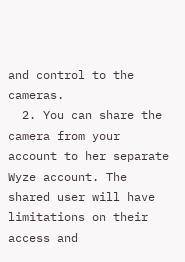and control to the cameras.
  2. You can share the camera from your account to her separate Wyze account. The shared user will have limitations on their access and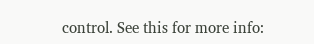control. See this for more info: